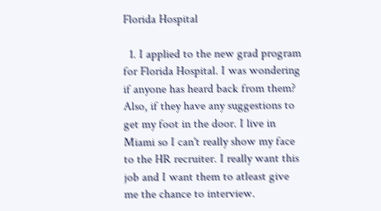Florida Hospital

  1. I applied to the new grad program for Florida Hospital. I was wondering if anyone has heard back from them? Also, if they have any suggestions to get my foot in the door. I live in Miami so I can't really show my face to the HR recruiter. I really want this job and I want them to atleast give me the chance to interview.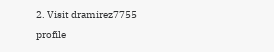2. Visit dramirez7755 profile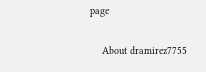page

    About dramirez7755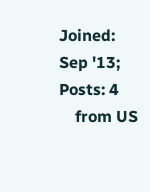Joined: Sep '13; Posts: 4
    from US